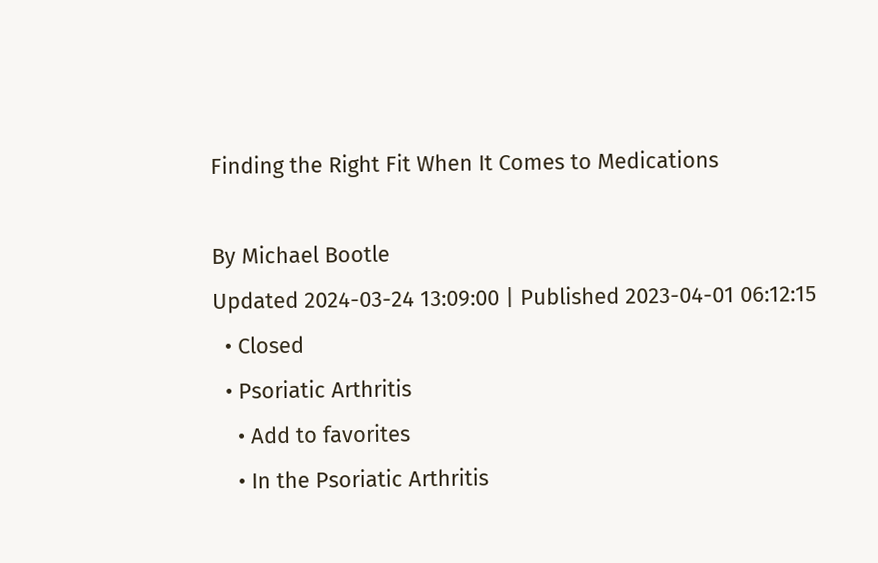Finding the Right Fit When It Comes to Medications

By Michael Bootle
Updated 2024-03-24 13:09:00 | Published 2023-04-01 06:12:15
  • Closed
  • Psoriatic Arthritis
    • Add to favorites
    • In the Psoriatic Arthritis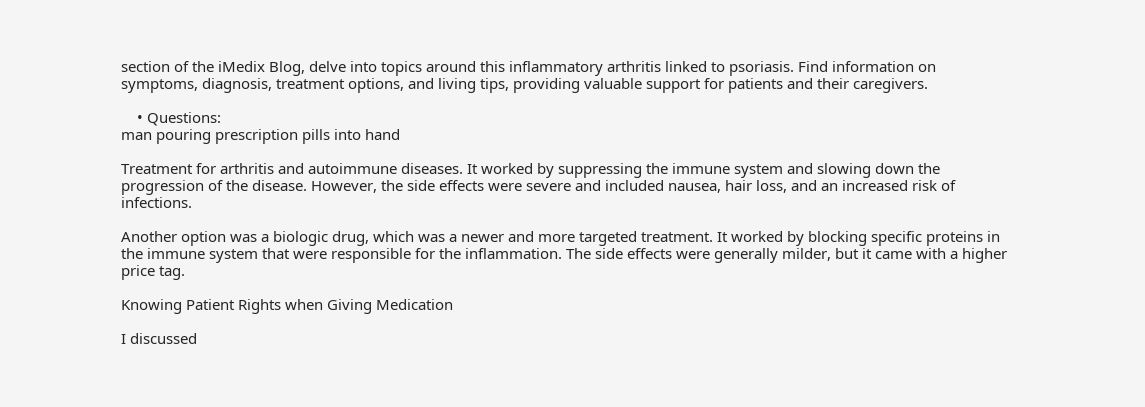section of the iMedix Blog, delve into topics around this inflammatory arthritis linked to psoriasis. Find information on symptoms, diagnosis, treatment options, and living tips, providing valuable support for patients and their caregivers.

    • Questions:
man pouring prescription pills into hand

Treatment for arthritis and autoimmune diseases. It worked by suppressing the immune system and slowing down the progression of the disease. However, the side effects were severe and included nausea, hair loss, and an increased risk of infections.

Another option was a biologic drug, which was a newer and more targeted treatment. It worked by blocking specific proteins in the immune system that were responsible for the inflammation. The side effects were generally milder, but it came with a higher price tag.

Knowing Patient Rights when Giving Medication

I discussed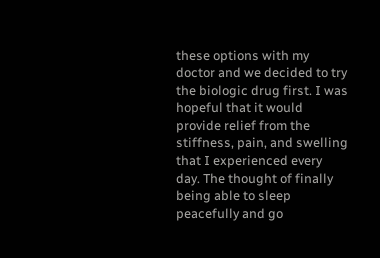these options with my doctor and we decided to try the biologic drug first. I was hopeful that it would provide relief from the stiffness, pain, and swelling that I experienced every day. The thought of finally being able to sleep peacefully and go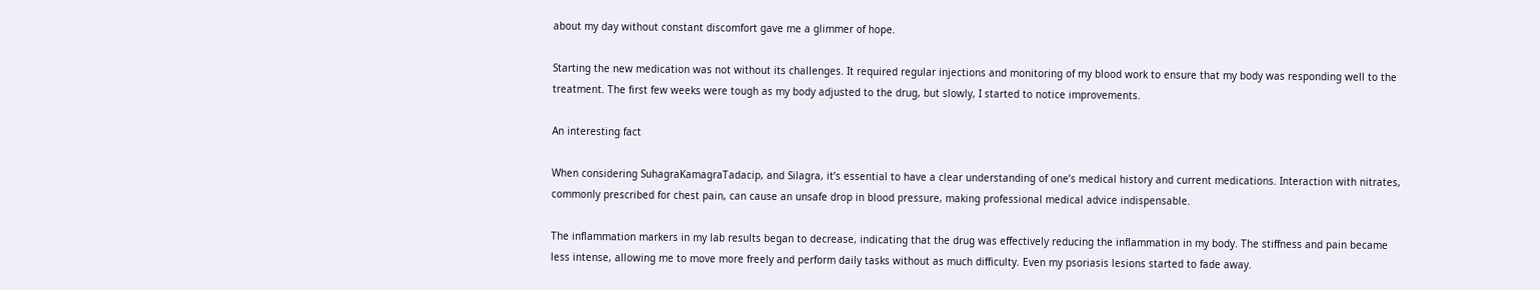about my day without constant discomfort gave me a glimmer of hope.

Starting the new medication was not without its challenges. It required regular injections and monitoring of my blood work to ensure that my body was responding well to the treatment. The first few weeks were tough as my body adjusted to the drug, but slowly, I started to notice improvements.

An interesting fact

When considering SuhagraKamagraTadacip, and Silagra, it’s essential to have a clear understanding of one’s medical history and current medications. Interaction with nitrates, commonly prescribed for chest pain, can cause an unsafe drop in blood pressure, making professional medical advice indispensable.

The inflammation markers in my lab results began to decrease, indicating that the drug was effectively reducing the inflammation in my body. The stiffness and pain became less intense, allowing me to move more freely and perform daily tasks without as much difficulty. Even my psoriasis lesions started to fade away.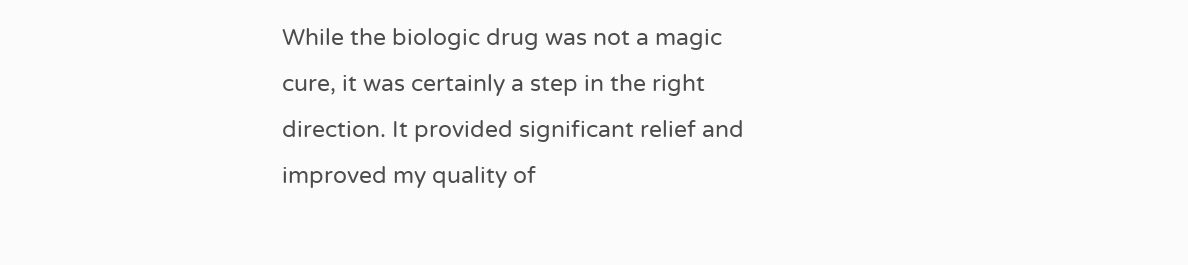While the biologic drug was not a magic cure, it was certainly a step in the right direction. It provided significant relief and improved my quality of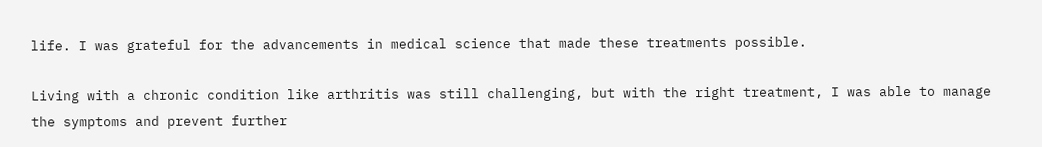life. I was grateful for the advancements in medical science that made these treatments possible.

Living with a chronic condition like arthritis was still challenging, but with the right treatment, I was able to manage the symptoms and prevent further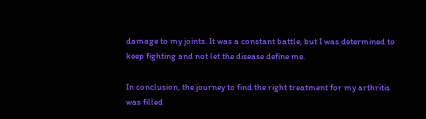damage to my joints. It was a constant battle, but I was determined to keep fighting and not let the disease define me.

In conclusion, the journey to find the right treatment for my arthritis was filled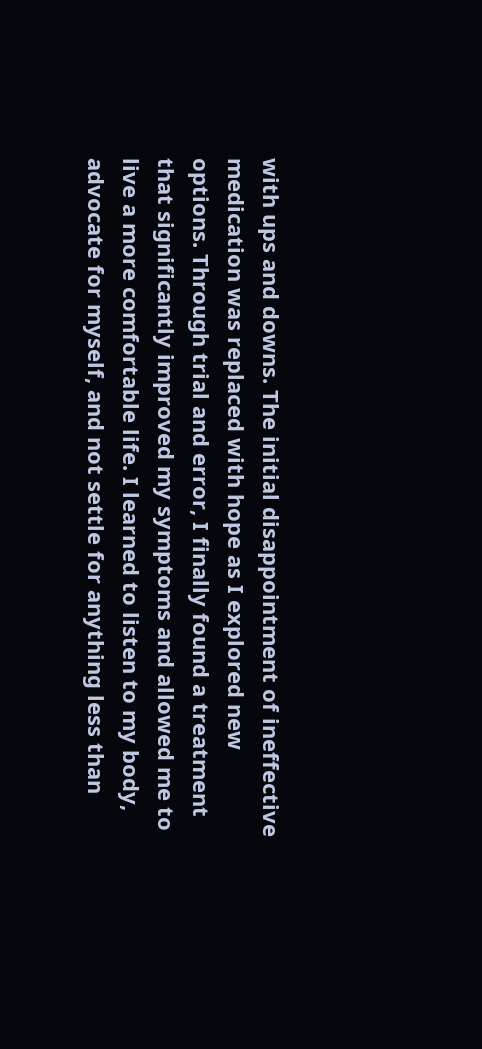with ups and downs. The initial disappointment of ineffective medication was replaced with hope as I explored new options. Through trial and error, I finally found a treatment that significantly improved my symptoms and allowed me to live a more comfortable life. I learned to listen to my body, advocate for myself, and not settle for anything less than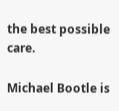the best possible care.

Michael Bootle is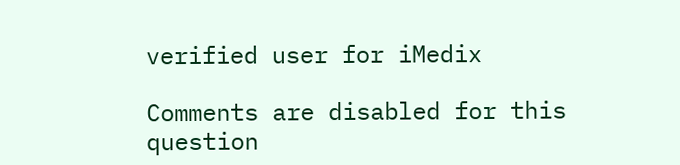verified user for iMedix

Comments are disabled for this question